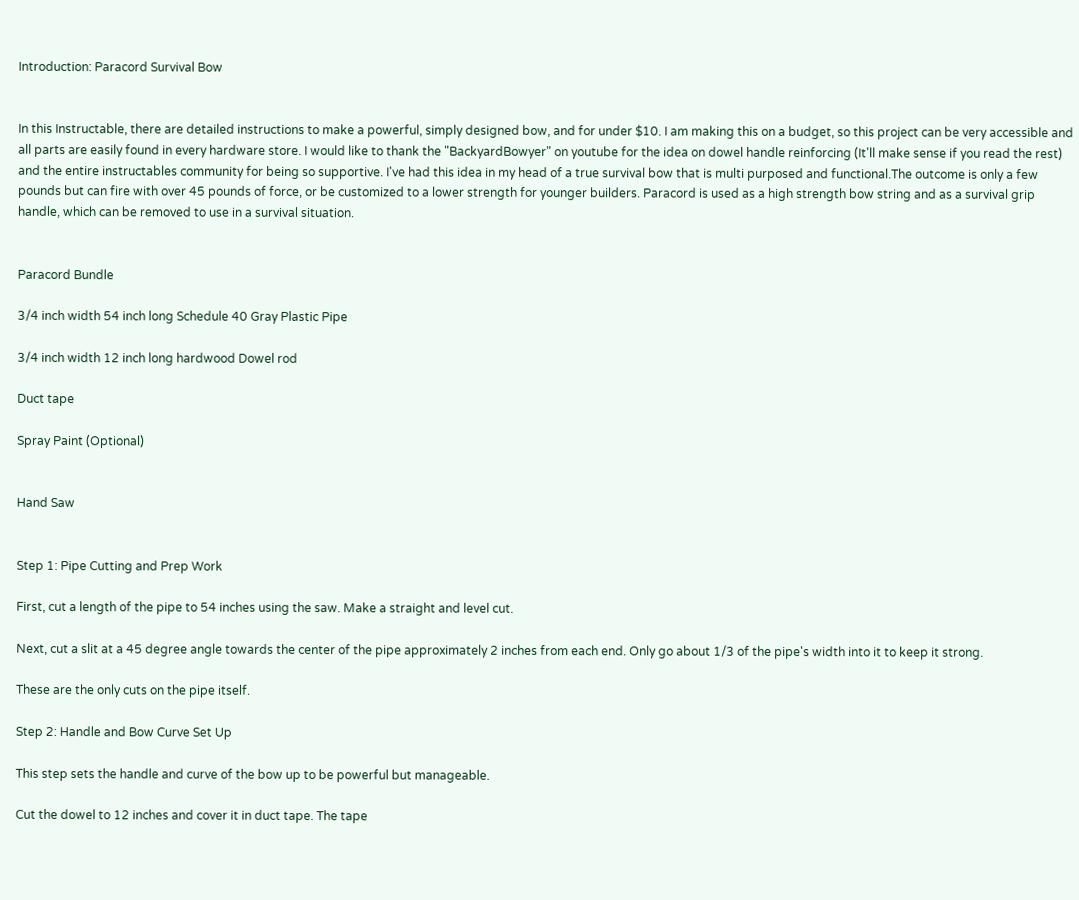Introduction: Paracord Survival Bow


In this Instructable, there are detailed instructions to make a powerful, simply designed bow, and for under $10. I am making this on a budget, so this project can be very accessible and all parts are easily found in every hardware store. I would like to thank the "BackyardBowyer" on youtube for the idea on dowel handle reinforcing (It'll make sense if you read the rest) and the entire instructables community for being so supportive. I've had this idea in my head of a true survival bow that is multi purposed and functional.The outcome is only a few pounds but can fire with over 45 pounds of force, or be customized to a lower strength for younger builders. Paracord is used as a high strength bow string and as a survival grip handle, which can be removed to use in a survival situation.


Paracord Bundle

3/4 inch width 54 inch long Schedule 40 Gray Plastic Pipe

3/4 inch width 12 inch long hardwood Dowel rod

Duct tape

Spray Paint (Optional)


Hand Saw


Step 1: Pipe Cutting and Prep Work

First, cut a length of the pipe to 54 inches using the saw. Make a straight and level cut.

Next, cut a slit at a 45 degree angle towards the center of the pipe approximately 2 inches from each end. Only go about 1/3 of the pipe's width into it to keep it strong.

These are the only cuts on the pipe itself.

Step 2: Handle and Bow Curve Set Up

This step sets the handle and curve of the bow up to be powerful but manageable.

Cut the dowel to 12 inches and cover it in duct tape. The tape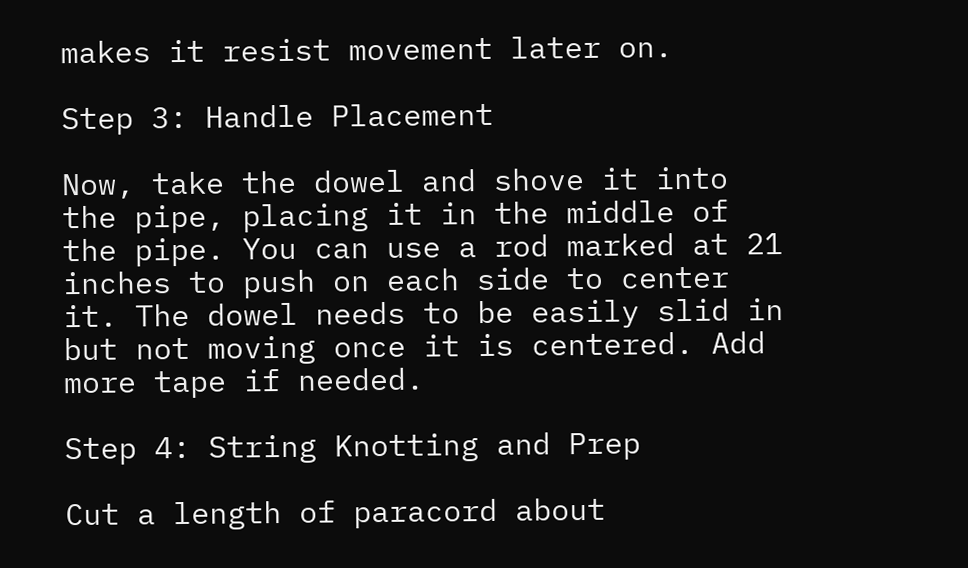makes it resist movement later on.

Step 3: Handle Placement

Now, take the dowel and shove it into the pipe, placing it in the middle of the pipe. You can use a rod marked at 21 inches to push on each side to center it. The dowel needs to be easily slid in but not moving once it is centered. Add more tape if needed.

Step 4: String Knotting and Prep

Cut a length of paracord about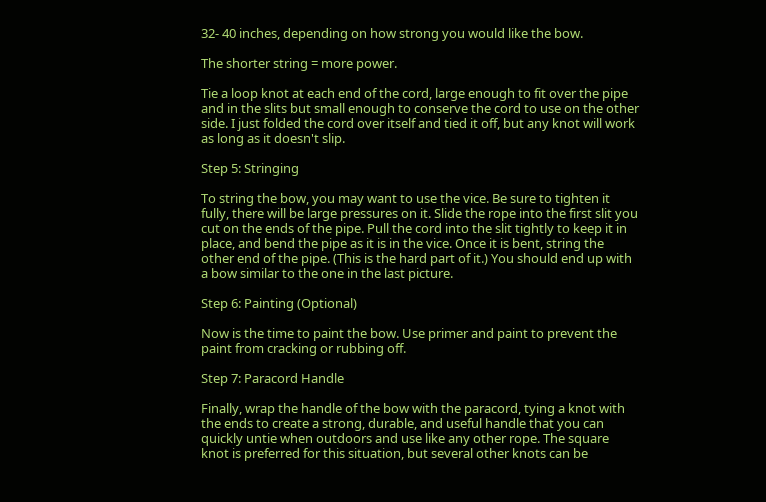32- 40 inches, depending on how strong you would like the bow.

The shorter string = more power.

Tie a loop knot at each end of the cord, large enough to fit over the pipe and in the slits but small enough to conserve the cord to use on the other side. I just folded the cord over itself and tied it off, but any knot will work as long as it doesn't slip.

Step 5: Stringing

To string the bow, you may want to use the vice. Be sure to tighten it fully, there will be large pressures on it. Slide the rope into the first slit you cut on the ends of the pipe. Pull the cord into the slit tightly to keep it in place, and bend the pipe as it is in the vice. Once it is bent, string the other end of the pipe. (This is the hard part of it.) You should end up with a bow similar to the one in the last picture.

Step 6: Painting (Optional)

Now is the time to paint the bow. Use primer and paint to prevent the paint from cracking or rubbing off.

Step 7: Paracord Handle

Finally, wrap the handle of the bow with the paracord, tying a knot with the ends to create a strong, durable, and useful handle that you can quickly untie when outdoors and use like any other rope. The square knot is preferred for this situation, but several other knots can be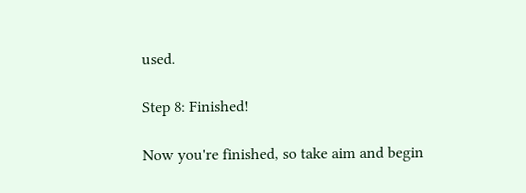used.

Step 8: Finished!

Now you're finished, so take aim and begin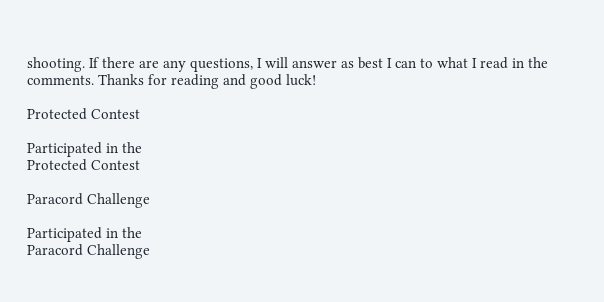shooting. If there are any questions, I will answer as best I can to what I read in the comments. Thanks for reading and good luck!

Protected Contest

Participated in the
Protected Contest

Paracord Challenge

Participated in the
Paracord Challenge